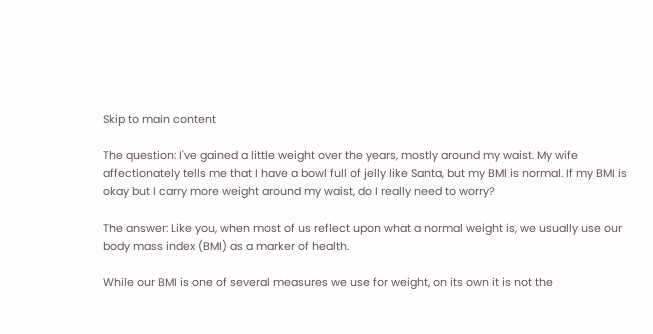Skip to main content

The question: I've gained a little weight over the years, mostly around my waist. My wife affectionately tells me that I have a bowl full of jelly like Santa, but my BMI is normal. If my BMI is okay but I carry more weight around my waist, do I really need to worry?

The answer: Like you, when most of us reflect upon what a normal weight is, we usually use our body mass index (BMI) as a marker of health.

While our BMI is one of several measures we use for weight, on its own it is not the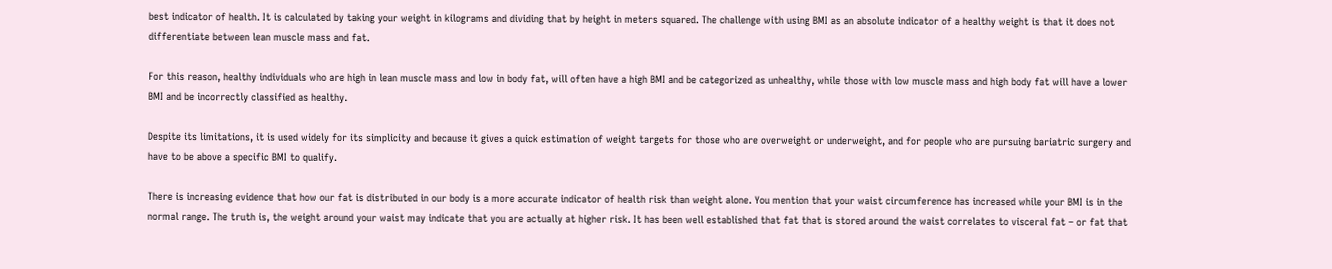best indicator of health. It is calculated by taking your weight in kilograms and dividing that by height in meters squared. The challenge with using BMI as an absolute indicator of a healthy weight is that it does not differentiate between lean muscle mass and fat.

For this reason, healthy individuals who are high in lean muscle mass and low in body fat, will often have a high BMI and be categorized as unhealthy, while those with low muscle mass and high body fat will have a lower BMI and be incorrectly classified as healthy.

Despite its limitations, it is used widely for its simplicity and because it gives a quick estimation of weight targets for those who are overweight or underweight, and for people who are pursuing bariatric surgery and have to be above a specific BMI to qualify.

There is increasing evidence that how our fat is distributed in our body is a more accurate indicator of health risk than weight alone. You mention that your waist circumference has increased while your BMI is in the normal range. The truth is, the weight around your waist may indicate that you are actually at higher risk. It has been well established that fat that is stored around the waist correlates to visceral fat – or fat that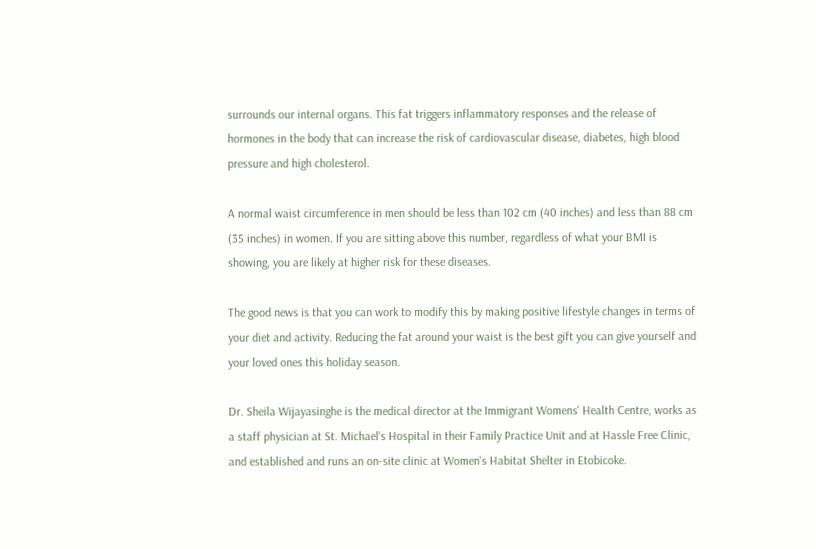surrounds our internal organs. This fat triggers inflammatory responses and the release of hormones in the body that can increase the risk of cardiovascular disease, diabetes, high blood pressure and high cholesterol.

A normal waist circumference in men should be less than 102 cm (40 inches) and less than 88 cm (35 inches) in women. If you are sitting above this number, regardless of what your BMI is showing, you are likely at higher risk for these diseases.

The good news is that you can work to modify this by making positive lifestyle changes in terms of your diet and activity. Reducing the fat around your waist is the best gift you can give yourself and your loved ones this holiday season.

Dr. Sheila Wijayasinghe is the medical director at the Immigrant Womens' Health Centre, works as a staff physician at St. Michael's Hospital in their Family Practice Unit and at Hassle Free Clinic, and established and runs an on-site clinic at Women's Habitat Shelter in Etobicoke.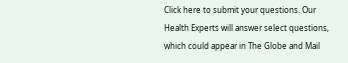Click here to submit your questions. Our Health Experts will answer select questions, which could appear in The Globe and Mail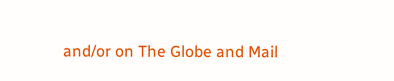and/or on The Globe and Mail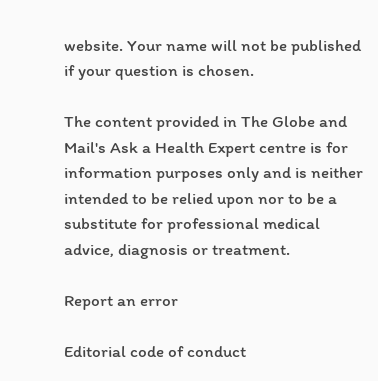website. Your name will not be published if your question is chosen.

The content provided in The Globe and Mail's Ask a Health Expert centre is for information purposes only and is neither intended to be relied upon nor to be a substitute for professional medical advice, diagnosis or treatment.

Report an error

Editorial code of conduct